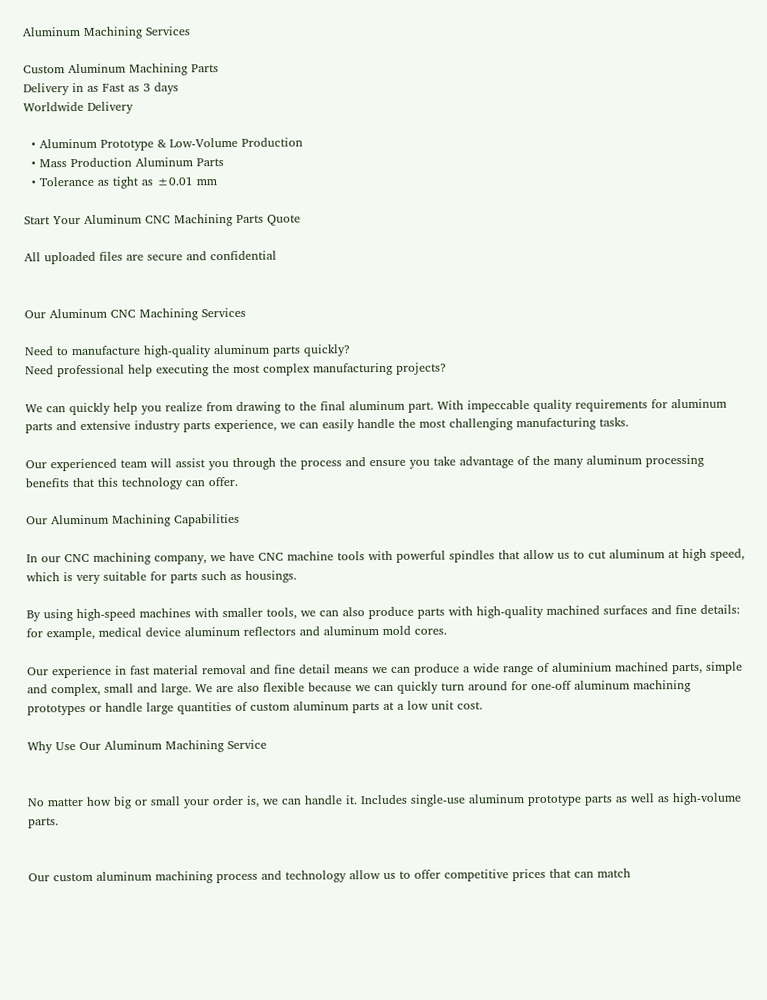Aluminum Machining Services

Custom Aluminum Machining Parts
Delivery in as Fast as 3 days
Worldwide Delivery

  • Aluminum Prototype & Low-Volume Production
  • Mass Production Aluminum Parts
  • Tolerance as tight as ±0.01 mm

Start Your Aluminum CNC Machining Parts Quote

All uploaded files are secure and confidential


Our Aluminum CNC Machining Services

Need to manufacture high-quality aluminum parts quickly?
Need professional help executing the most complex manufacturing projects?

We can quickly help you realize from drawing to the final aluminum part. With impeccable quality requirements for aluminum parts and extensive industry parts experience, we can easily handle the most challenging manufacturing tasks.

Our experienced team will assist you through the process and ensure you take advantage of the many aluminum processing benefits that this technology can offer.

Our Aluminum Machining Capabilities

In our CNC machining company, we have CNC machine tools with powerful spindles that allow us to cut aluminum at high speed, which is very suitable for parts such as housings.

By using high-speed machines with smaller tools, we can also produce parts with high-quality machined surfaces and fine details: for example, medical device aluminum reflectors and aluminum mold cores.

Our experience in fast material removal and fine detail means we can produce a wide range of aluminium machined parts, simple and complex, small and large. We are also flexible because we can quickly turn around for one-off aluminum machining prototypes or handle large quantities of custom aluminum parts at a low unit cost.

Why Use Our Aluminum Machining Service


No matter how big or small your order is, we can handle it. Includes single-use aluminum prototype parts as well as high-volume parts.


Our custom aluminum machining process and technology allow us to offer competitive prices that can match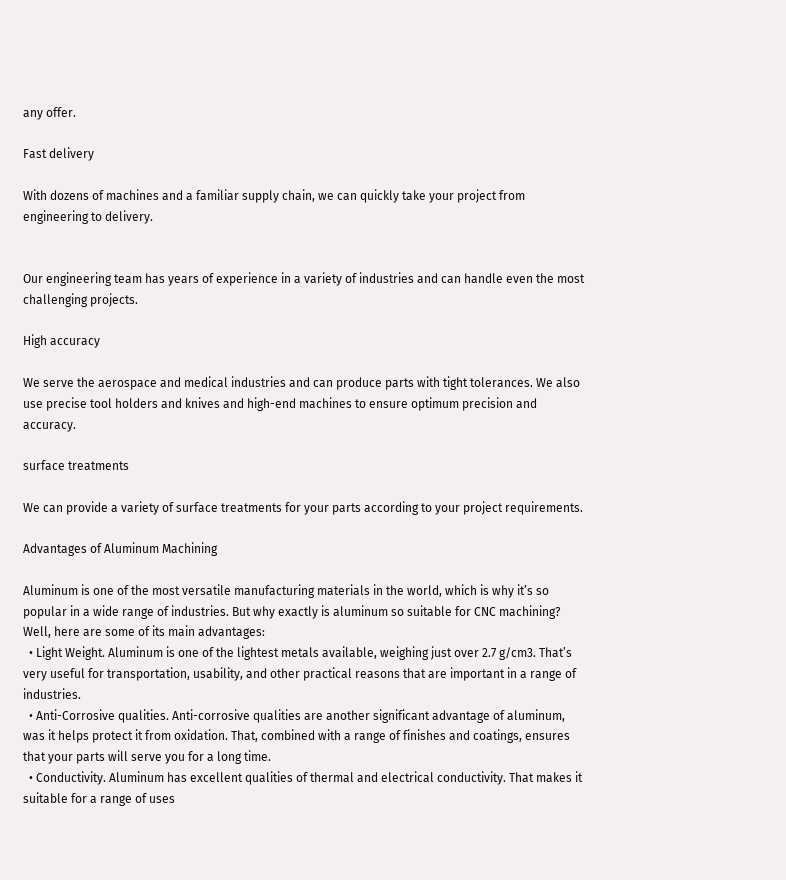any offer.

Fast delivery

With dozens of machines and a familiar supply chain, we can quickly take your project from engineering to delivery.


Our engineering team has years of experience in a variety of industries and can handle even the most challenging projects.

High accuracy

We serve the aerospace and medical industries and can produce parts with tight tolerances. We also use precise tool holders and knives and high-end machines to ensure optimum precision and accuracy.

surface treatments

We can provide a variety of surface treatments for your parts according to your project requirements.

Advantages of Aluminum Machining

Aluminum is one of the most versatile manufacturing materials in the world, which is why it’s so popular in a wide range of industries. But why exactly is aluminum so suitable for CNC machining? Well, here are some of its main advantages:
  • Light Weight. Aluminum is one of the lightest metals available, weighing just over 2.7 g/cm3. That’s very useful for transportation, usability, and other practical reasons that are important in a range of industries.
  • Anti-Corrosive qualities. Anti-corrosive qualities are another significant advantage of aluminum, was it helps protect it from oxidation. That, combined with a range of finishes and coatings, ensures that your parts will serve you for a long time.
  • Conductivity. Aluminum has excellent qualities of thermal and electrical conductivity. That makes it suitable for a range of uses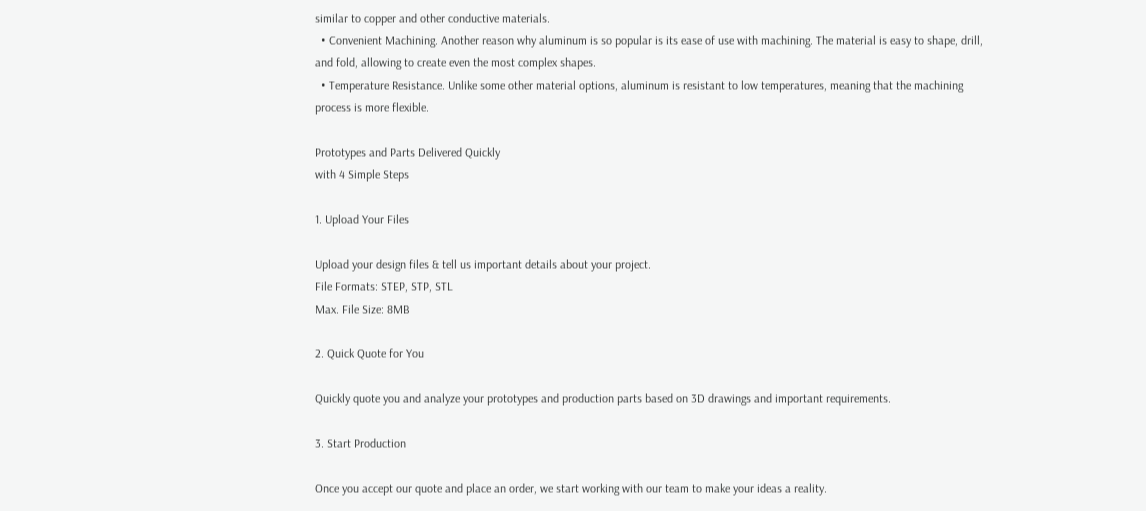similar to copper and other conductive materials.
  • Convenient Machining. Another reason why aluminum is so popular is its ease of use with machining. The material is easy to shape, drill, and fold, allowing to create even the most complex shapes.
  • Temperature Resistance. Unlike some other material options, aluminum is resistant to low temperatures, meaning that the machining process is more flexible.

Prototypes and Parts Delivered Quickly
with 4 Simple Steps

1. Upload Your Files

Upload your design files & tell us important details about your project.
File Formats: STEP, STP, STL
Max. File Size: 8MB

2. Quick Quote for You

Quickly quote you and analyze your prototypes and production parts based on 3D drawings and important requirements.

3. Start Production

Once you accept our quote and place an order, we start working with our team to make your ideas a reality.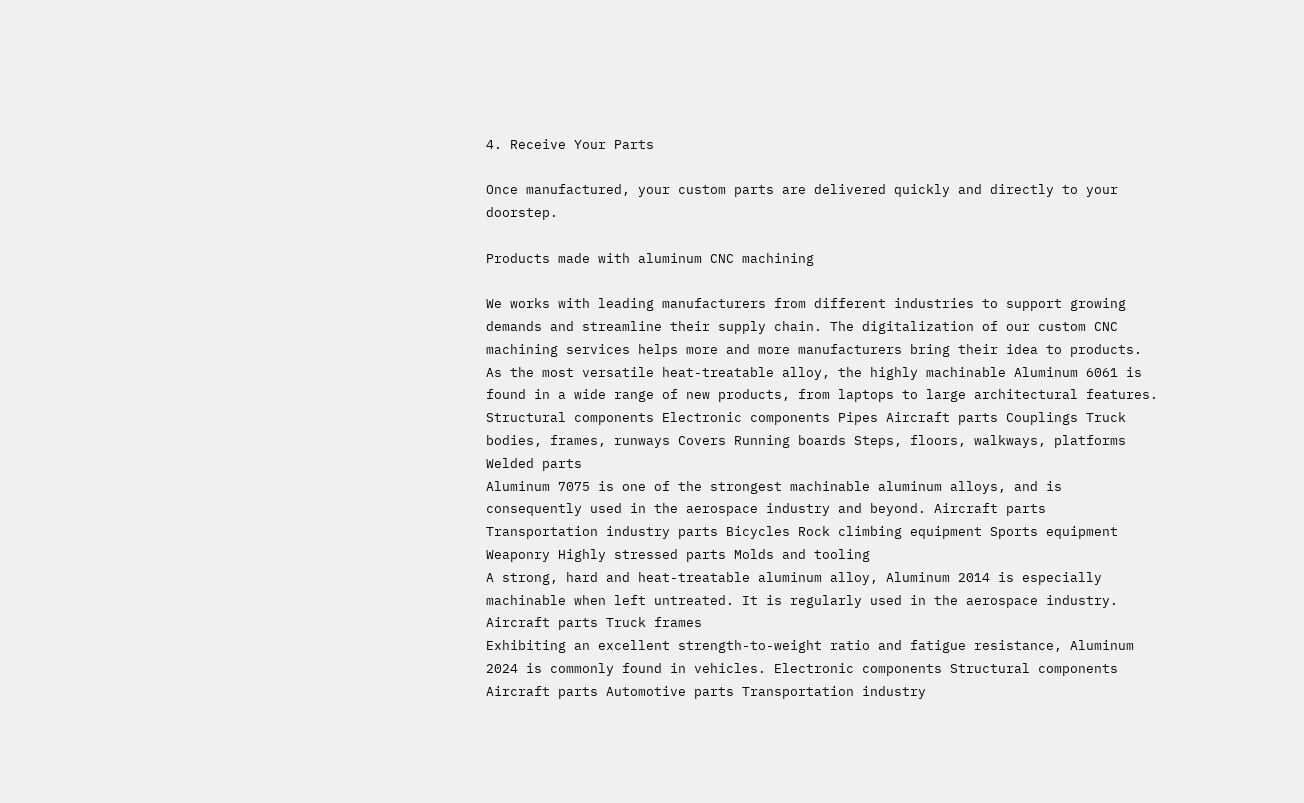4. Receive Your Parts

Once manufactured, your custom parts are delivered quickly and directly to your doorstep.

Products made with aluminum CNC machining

We works with leading manufacturers from different industries to support growing demands and streamline their supply chain. The digitalization of our custom CNC machining services helps more and more manufacturers bring their idea to products.
As the most versatile heat-treatable alloy, the highly machinable Aluminum 6061 is found in a wide range of new products, from laptops to large architectural features. Structural components Electronic components Pipes Aircraft parts Couplings Truck bodies, frames, runways Covers Running boards Steps, floors, walkways, platforms Welded parts
Aluminum 7075 is one of the strongest machinable aluminum alloys, and is consequently used in the aerospace industry and beyond. Aircraft parts Transportation industry parts Bicycles Rock climbing equipment Sports equipment Weaponry Highly stressed parts Molds and tooling
A strong, hard and heat-treatable aluminum alloy, Aluminum 2014 is especially machinable when left untreated. It is regularly used in the aerospace industry. Aircraft parts Truck frames
Exhibiting an excellent strength-to-weight ratio and fatigue resistance, Aluminum 2024 is commonly found in vehicles. Electronic components Structural components Aircraft parts Automotive parts Transportation industry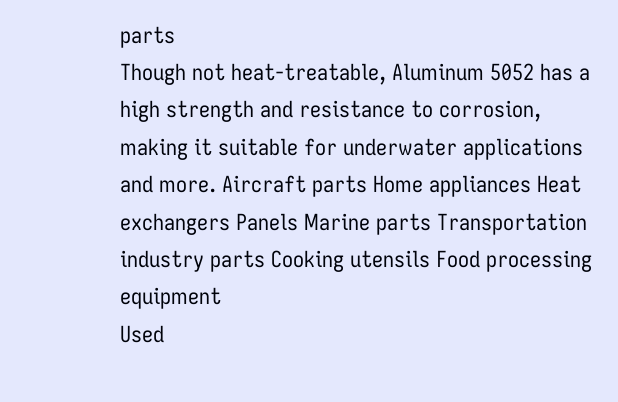parts
Though not heat-treatable, Aluminum 5052 has a high strength and resistance to corrosion, making it suitable for underwater applications and more. Aircraft parts Home appliances Heat exchangers Panels Marine parts Transportation industry parts Cooking utensils Food processing equipment
Used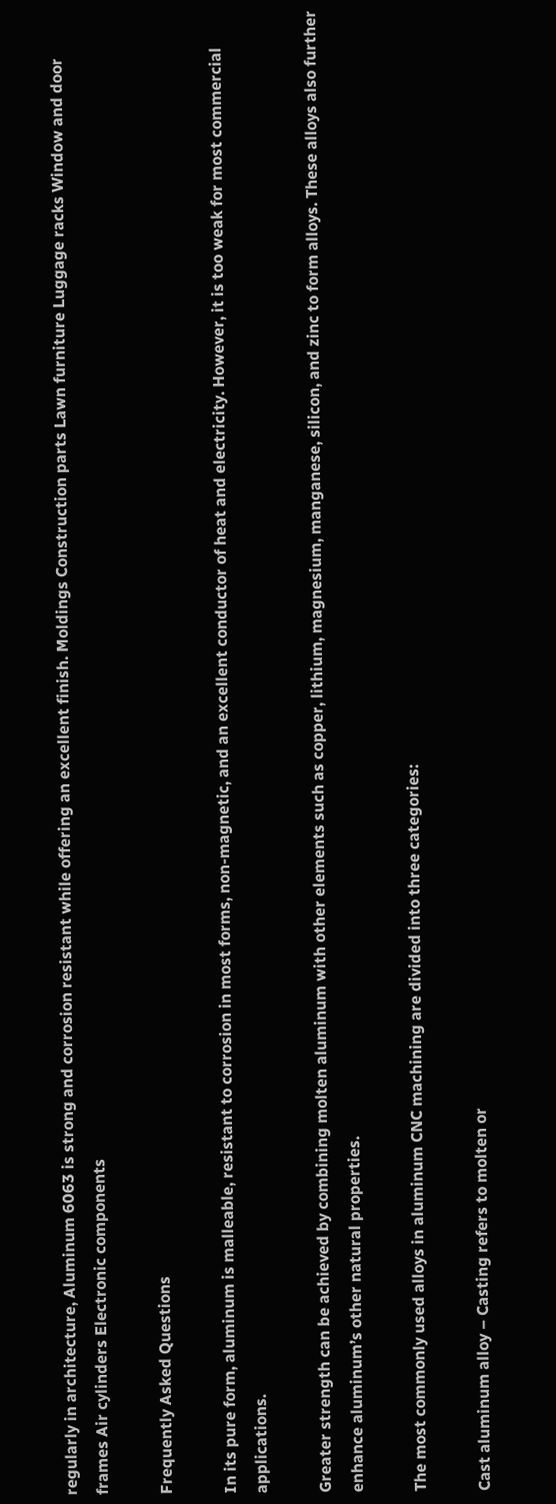regularly in architecture, Aluminum 6063 is strong and corrosion resistant while offering an excellent finish. Moldings Construction parts Lawn furniture Luggage racks Window and door frames Air cylinders Electronic components

Frequently Asked Questions

In its pure form, aluminum is malleable, resistant to corrosion in most forms, non-magnetic, and an excellent conductor of heat and electricity. However, it is too weak for most commercial applications.

Greater strength can be achieved by combining molten aluminum with other elements such as copper, lithium, magnesium, manganese, silicon, and zinc to form alloys. These alloys also further enhance aluminum’s other natural properties.

The most commonly used alloys in aluminum CNC machining are divided into three categories:

Cast aluminum alloy – Casting refers to molten or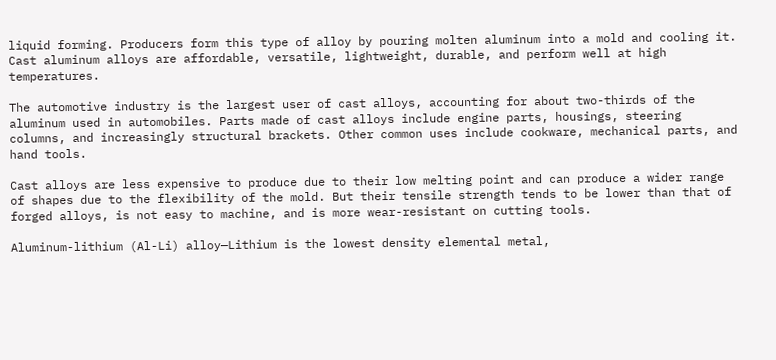liquid forming. Producers form this type of alloy by pouring molten aluminum into a mold and cooling it. Cast aluminum alloys are affordable, versatile, lightweight, durable, and perform well at high temperatures.

The automotive industry is the largest user of cast alloys, accounting for about two-thirds of the aluminum used in automobiles. Parts made of cast alloys include engine parts, housings, steering columns, and increasingly structural brackets. Other common uses include cookware, mechanical parts, and hand tools.

Cast alloys are less expensive to produce due to their low melting point and can produce a wider range of shapes due to the flexibility of the mold. But their tensile strength tends to be lower than that of forged alloys, is not easy to machine, and is more wear-resistant on cutting tools.

Aluminum-lithium (Al-Li) alloy—Lithium is the lowest density elemental metal,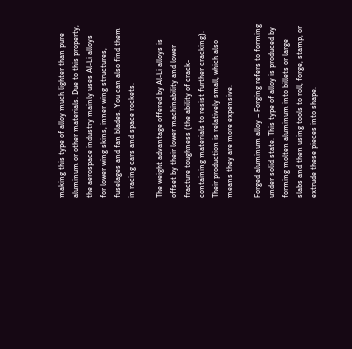making this type of alloy much lighter than pure aluminum or other materials. Due to this property, the aerospace industry mainly uses Al-Li alloys for lower wing skins, inner wing structures, fuselages and fan blades. You can also find them in racing cars and space rockets.

The weight advantage offered by Al-Li alloys is offset by their lower machinability and lower fracture toughness (the ability of crack-containing materials to resist further cracking). Their production is relatively small, which also means they are more expensive.

Forged aluminum alloy – Forging refers to forming under solid state. This type of alloy is produced by forming molten aluminum into billets or large slabs and then using tools to roll, forge, stamp, or extrude these pieces into shape.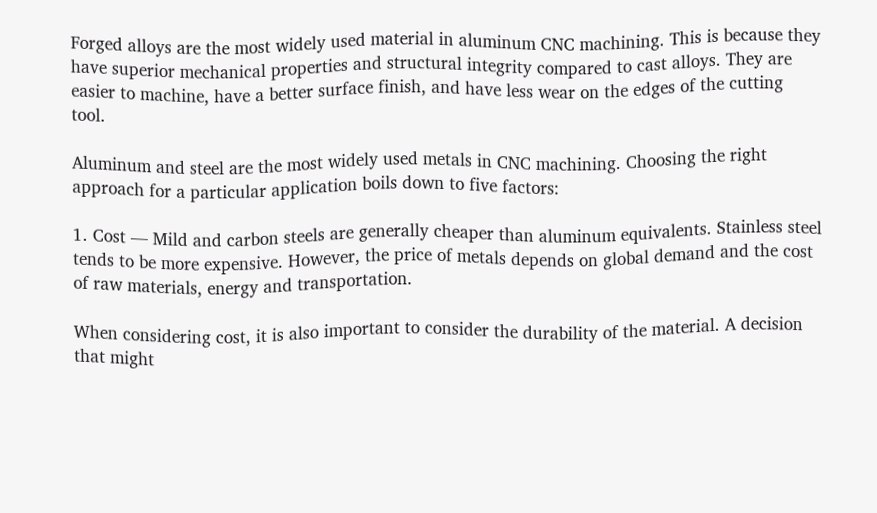Forged alloys are the most widely used material in aluminum CNC machining. This is because they have superior mechanical properties and structural integrity compared to cast alloys. They are easier to machine, have a better surface finish, and have less wear on the edges of the cutting tool.

Aluminum and steel are the most widely used metals in CNC machining. Choosing the right approach for a particular application boils down to five factors:

1. Cost — Mild and carbon steels are generally cheaper than aluminum equivalents. Stainless steel tends to be more expensive. However, the price of metals depends on global demand and the cost of raw materials, energy and transportation.

When considering cost, it is also important to consider the durability of the material. A decision that might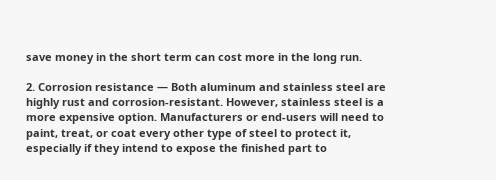save money in the short term can cost more in the long run.

2. Corrosion resistance — Both aluminum and stainless steel are highly rust and corrosion-resistant. However, stainless steel is a more expensive option. Manufacturers or end-users will need to paint, treat, or coat every other type of steel to protect it, especially if they intend to expose the finished part to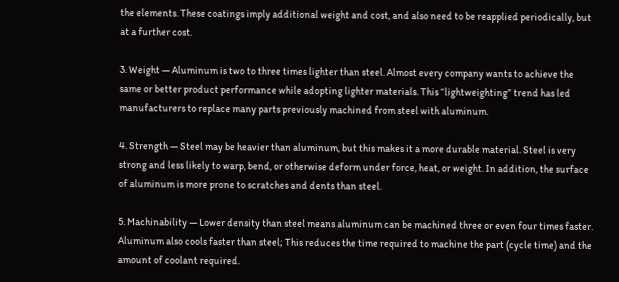the elements. These coatings imply additional weight and cost, and also need to be reapplied periodically, but at a further cost.

3. Weight — Aluminum is two to three times lighter than steel. Almost every company wants to achieve the same or better product performance while adopting lighter materials. This “lightweighting” trend has led manufacturers to replace many parts previously machined from steel with aluminum.

4. Strength — Steel may be heavier than aluminum, but this makes it a more durable material. Steel is very strong and less likely to warp, bend, or otherwise deform under force, heat, or weight. In addition, the surface of aluminum is more prone to scratches and dents than steel.

5. Machinability — Lower density than steel means aluminum can be machined three or even four times faster. Aluminum also cools faster than steel; This reduces the time required to machine the part (cycle time) and the amount of coolant required.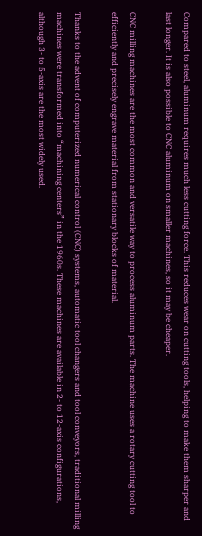Compared to steel, aluminum requires much less cutting force. This reduces wear on cutting tools, helping to make them sharper and last longer. It is also possible to CNC aluminum on smaller machines, so it may be cheaper.

CNC milling machines are the most common and versatile way to process aluminum parts. The machine uses a rotary cutting tool to efficiently and precisely engrave material from stationary blocks of material.

Thanks to the advent of computerized numerical control (CNC) systems, automatic tool changers and tool conveyors, traditional milling machines were transformed into “machining centers” in the 1960s. These machines are available in 2- to 12-axis configurations, although 3- to 5-axis are the most widely used.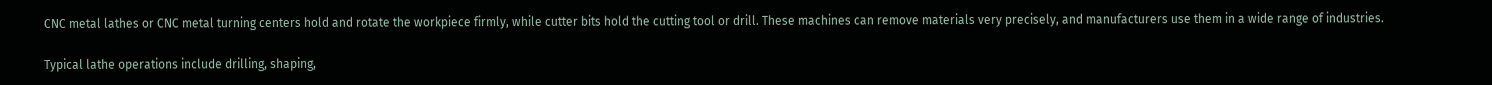CNC metal lathes or CNC metal turning centers hold and rotate the workpiece firmly, while cutter bits hold the cutting tool or drill. These machines can remove materials very precisely, and manufacturers use them in a wide range of industries.

Typical lathe operations include drilling, shaping,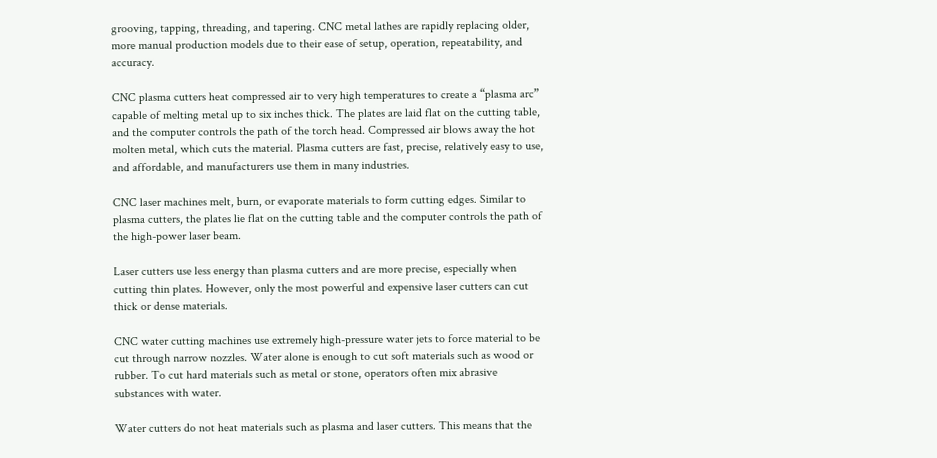grooving, tapping, threading, and tapering. CNC metal lathes are rapidly replacing older, more manual production models due to their ease of setup, operation, repeatability, and accuracy.

CNC plasma cutters heat compressed air to very high temperatures to create a “plasma arc” capable of melting metal up to six inches thick. The plates are laid flat on the cutting table, and the computer controls the path of the torch head. Compressed air blows away the hot molten metal, which cuts the material. Plasma cutters are fast, precise, relatively easy to use, and affordable, and manufacturers use them in many industries.

CNC laser machines melt, burn, or evaporate materials to form cutting edges. Similar to plasma cutters, the plates lie flat on the cutting table and the computer controls the path of the high-power laser beam.

Laser cutters use less energy than plasma cutters and are more precise, especially when cutting thin plates. However, only the most powerful and expensive laser cutters can cut thick or dense materials.

CNC water cutting machines use extremely high-pressure water jets to force material to be cut through narrow nozzles. Water alone is enough to cut soft materials such as wood or rubber. To cut hard materials such as metal or stone, operators often mix abrasive substances with water.

Water cutters do not heat materials such as plasma and laser cutters. This means that the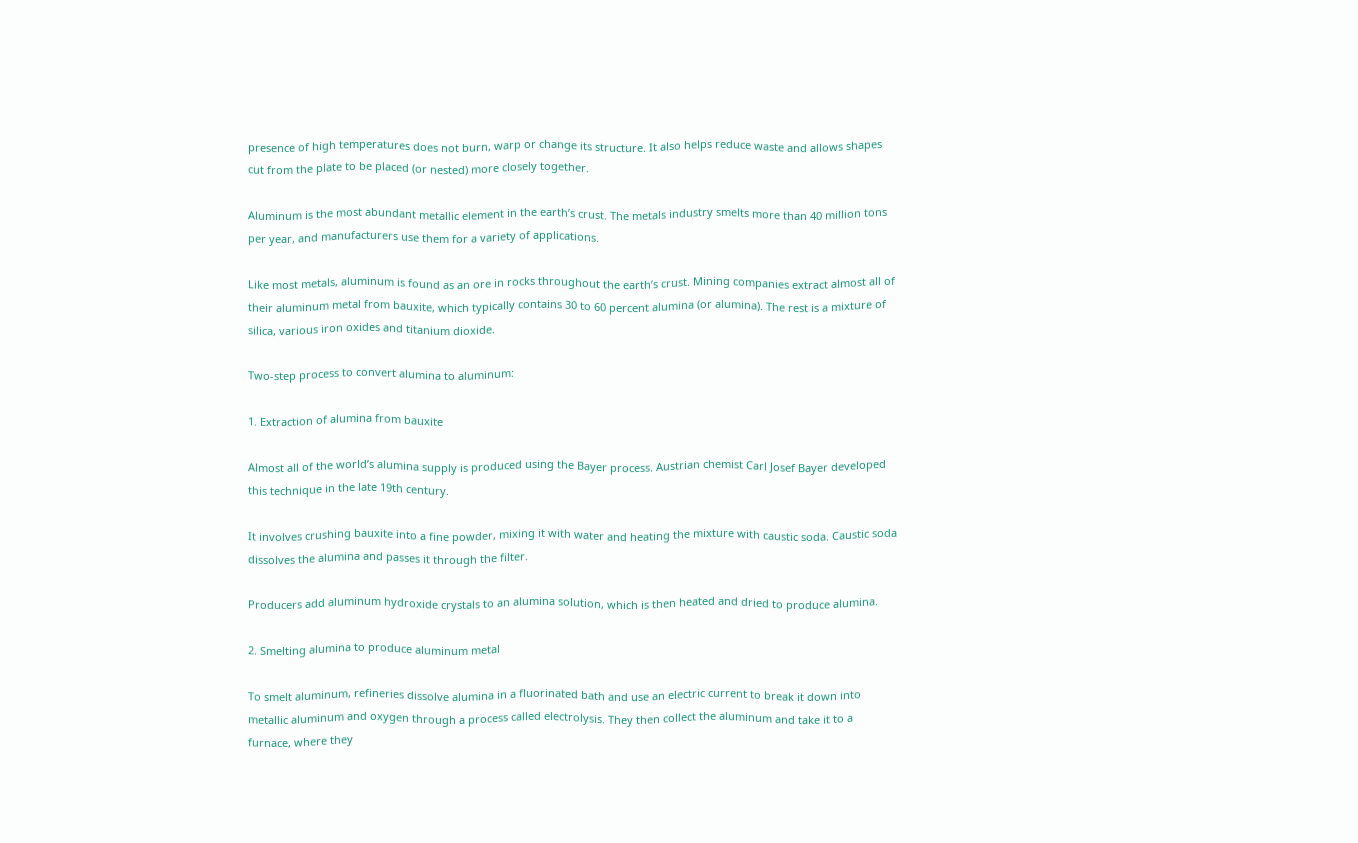presence of high temperatures does not burn, warp or change its structure. It also helps reduce waste and allows shapes cut from the plate to be placed (or nested) more closely together.

Aluminum is the most abundant metallic element in the earth’s crust. The metals industry smelts more than 40 million tons per year, and manufacturers use them for a variety of applications.

Like most metals, aluminum is found as an ore in rocks throughout the earth’s crust. Mining companies extract almost all of their aluminum metal from bauxite, which typically contains 30 to 60 percent alumina (or alumina). The rest is a mixture of silica, various iron oxides and titanium dioxide.

Two-step process to convert alumina to aluminum:

1. Extraction of alumina from bauxite

Almost all of the world’s alumina supply is produced using the Bayer process. Austrian chemist Carl Josef Bayer developed this technique in the late 19th century.

It involves crushing bauxite into a fine powder, mixing it with water and heating the mixture with caustic soda. Caustic soda dissolves the alumina and passes it through the filter.

Producers add aluminum hydroxide crystals to an alumina solution, which is then heated and dried to produce alumina.

2. Smelting alumina to produce aluminum metal

To smelt aluminum, refineries dissolve alumina in a fluorinated bath and use an electric current to break it down into metallic aluminum and oxygen through a process called electrolysis. They then collect the aluminum and take it to a furnace, where they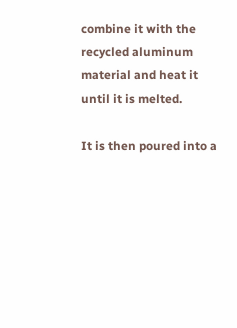combine it with the recycled aluminum material and heat it until it is melted.

It is then poured into a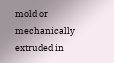mold or mechanically extruded in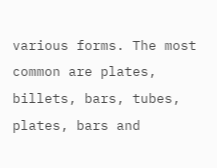various forms. The most common are plates, billets, bars, tubes, plates, bars and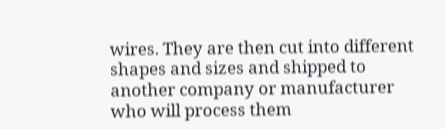wires. They are then cut into different shapes and sizes and shipped to another company or manufacturer who will process them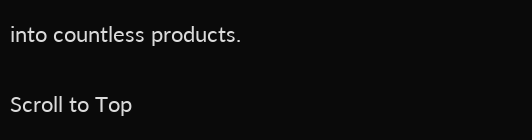into countless products.

Scroll to Top